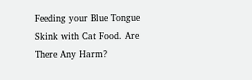Feeding your Blue Tongue Skink with Cat Food. Are There Any Harm?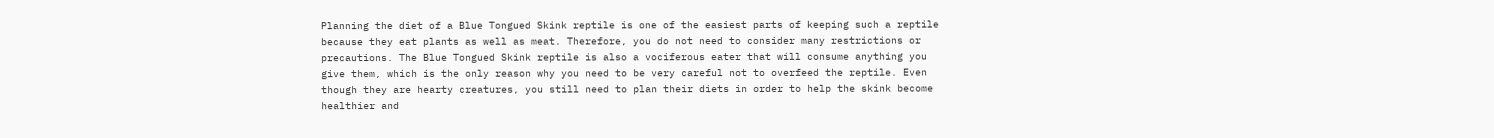Planning the diet of a Blue Tongued Skink reptile is one of the easiest parts of keeping such a reptile because they eat plants as well as meat. Therefore, you do not need to consider many restrictions or precautions. The Blue Tongued Skink reptile is also a vociferous eater that will consume anything you give them, which is the only reason why you need to be very careful not to overfeed the reptile. Even though they are hearty creatures, you still need to plan their diets in order to help the skink become healthier and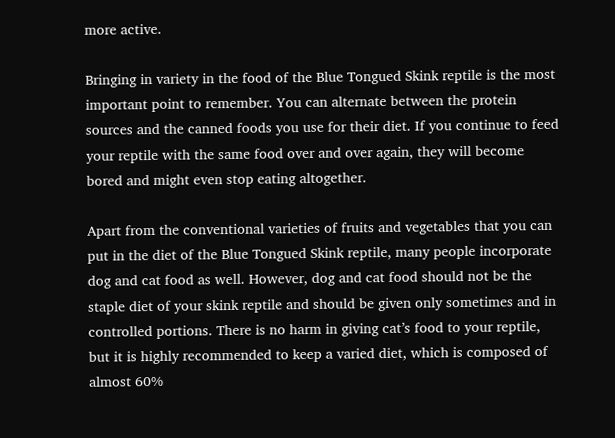more active.

Bringing in variety in the food of the Blue Tongued Skink reptile is the most important point to remember. You can alternate between the protein sources and the canned foods you use for their diet. If you continue to feed your reptile with the same food over and over again, they will become bored and might even stop eating altogether.

Apart from the conventional varieties of fruits and vegetables that you can put in the diet of the Blue Tongued Skink reptile, many people incorporate dog and cat food as well. However, dog and cat food should not be the staple diet of your skink reptile and should be given only sometimes and in controlled portions. There is no harm in giving cat’s food to your reptile, but it is highly recommended to keep a varied diet, which is composed of almost 60%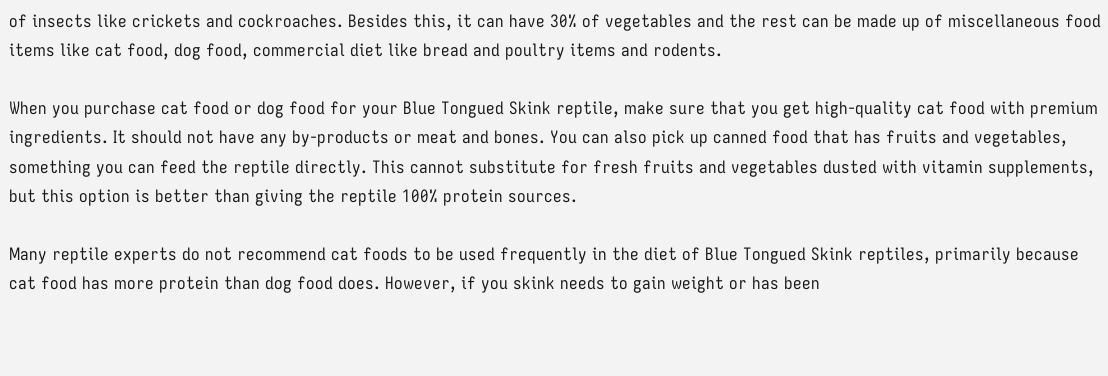of insects like crickets and cockroaches. Besides this, it can have 30% of vegetables and the rest can be made up of miscellaneous food items like cat food, dog food, commercial diet like bread and poultry items and rodents.

When you purchase cat food or dog food for your Blue Tongued Skink reptile, make sure that you get high-quality cat food with premium ingredients. It should not have any by-products or meat and bones. You can also pick up canned food that has fruits and vegetables, something you can feed the reptile directly. This cannot substitute for fresh fruits and vegetables dusted with vitamin supplements, but this option is better than giving the reptile 100% protein sources.

Many reptile experts do not recommend cat foods to be used frequently in the diet of Blue Tongued Skink reptiles, primarily because cat food has more protein than dog food does. However, if you skink needs to gain weight or has been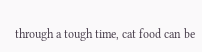through a tough time, cat food can be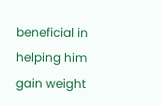beneficial in helping him gain weight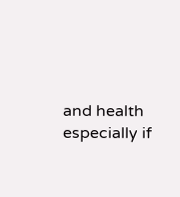and health especially if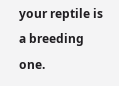your reptile is a breeding one.